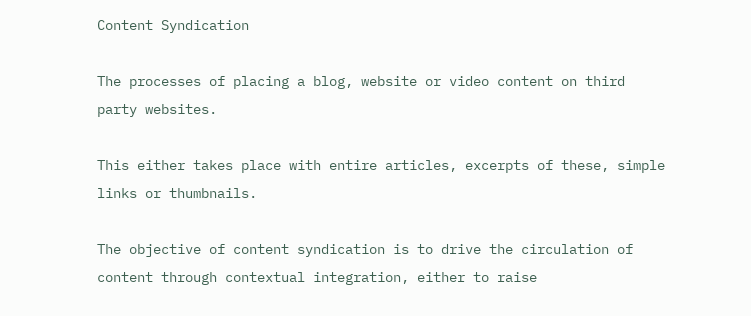Content Syndication

The processes of placing a blog, website or video content on third party websites.

This either takes place with entire articles, excerpts of these, simple links or thumbnails.

The objective of content syndication is to drive the circulation of content through contextual integration, either to raise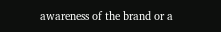awareness of the brand or a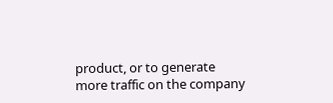product, or to generate more traffic on the company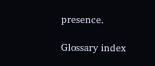presence.

Glossary index